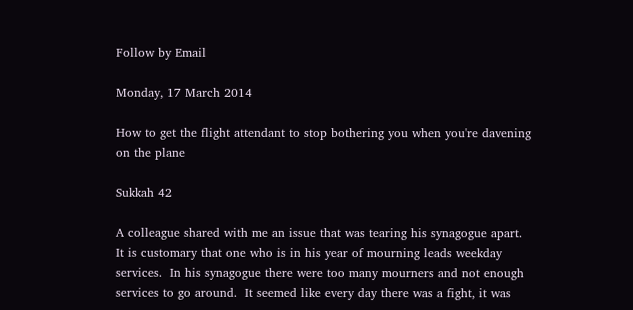Follow by Email

Monday, 17 March 2014

How to get the flight attendant to stop bothering you when you're davening on the plane

Sukkah 42

A colleague shared with me an issue that was tearing his synagogue apart.  It is customary that one who is in his year of mourning leads weekday services.  In his synagogue there were too many mourners and not enough services to go around.  It seemed like every day there was a fight, it was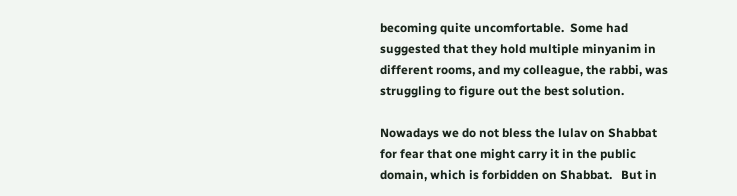becoming quite uncomfortable.  Some had suggested that they hold multiple minyanim in different rooms, and my colleague, the rabbi, was struggling to figure out the best solution.

Nowadays we do not bless the lulav on Shabbat for fear that one might carry it in the public domain, which is forbidden on Shabbat.   But in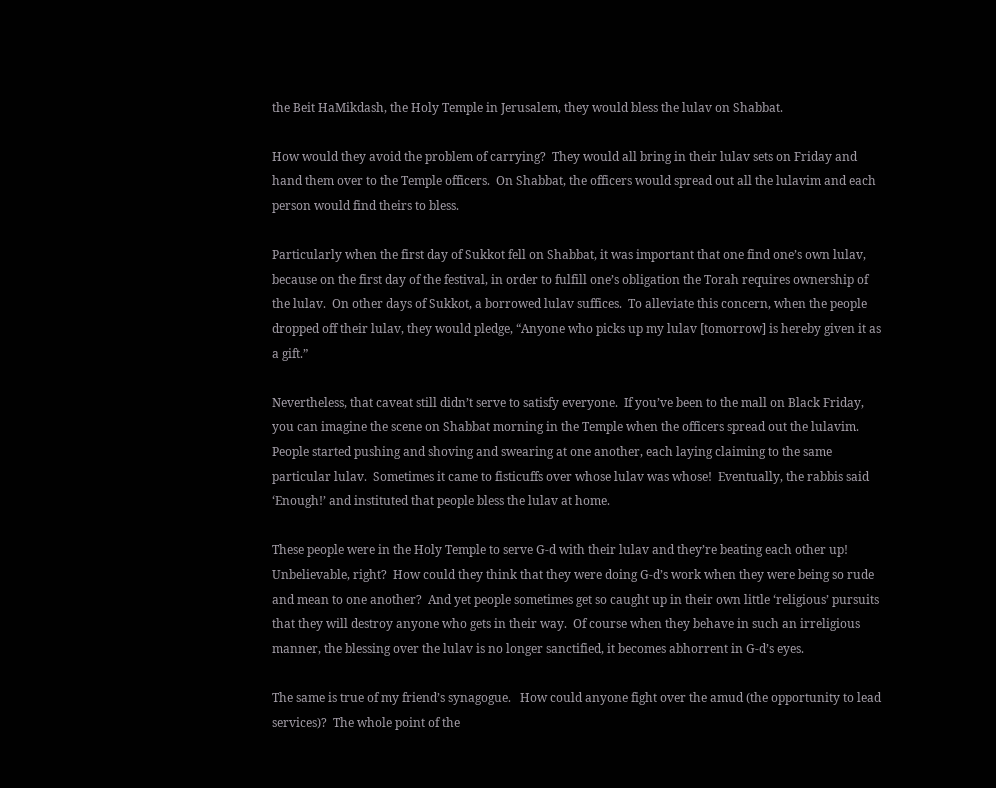the Beit HaMikdash, the Holy Temple in Jerusalem, they would bless the lulav on Shabbat.

How would they avoid the problem of carrying?  They would all bring in their lulav sets on Friday and hand them over to the Temple officers.  On Shabbat, the officers would spread out all the lulavim and each person would find theirs to bless.

Particularly when the first day of Sukkot fell on Shabbat, it was important that one find one’s own lulav, because on the first day of the festival, in order to fulfill one’s obligation the Torah requires ownership of the lulav.  On other days of Sukkot, a borrowed lulav suffices.  To alleviate this concern, when the people dropped off their lulav, they would pledge, “Anyone who picks up my lulav [tomorrow] is hereby given it as a gift.”

Nevertheless, that caveat still didn’t serve to satisfy everyone.  If you’ve been to the mall on Black Friday, you can imagine the scene on Shabbat morning in the Temple when the officers spread out the lulavim.  People started pushing and shoving and swearing at one another, each laying claiming to the same particular lulav.  Sometimes it came to fisticuffs over whose lulav was whose!  Eventually, the rabbis said ‘Enough!’ and instituted that people bless the lulav at home.

These people were in the Holy Temple to serve G-d with their lulav and they’re beating each other up!  Unbelievable, right?  How could they think that they were doing G-d’s work when they were being so rude and mean to one another?  And yet people sometimes get so caught up in their own little ‘religious’ pursuits that they will destroy anyone who gets in their way.  Of course when they behave in such an irreligious manner, the blessing over the lulav is no longer sanctified, it becomes abhorrent in G-d’s eyes.

The same is true of my friend’s synagogue.   How could anyone fight over the amud (the opportunity to lead services)?  The whole point of the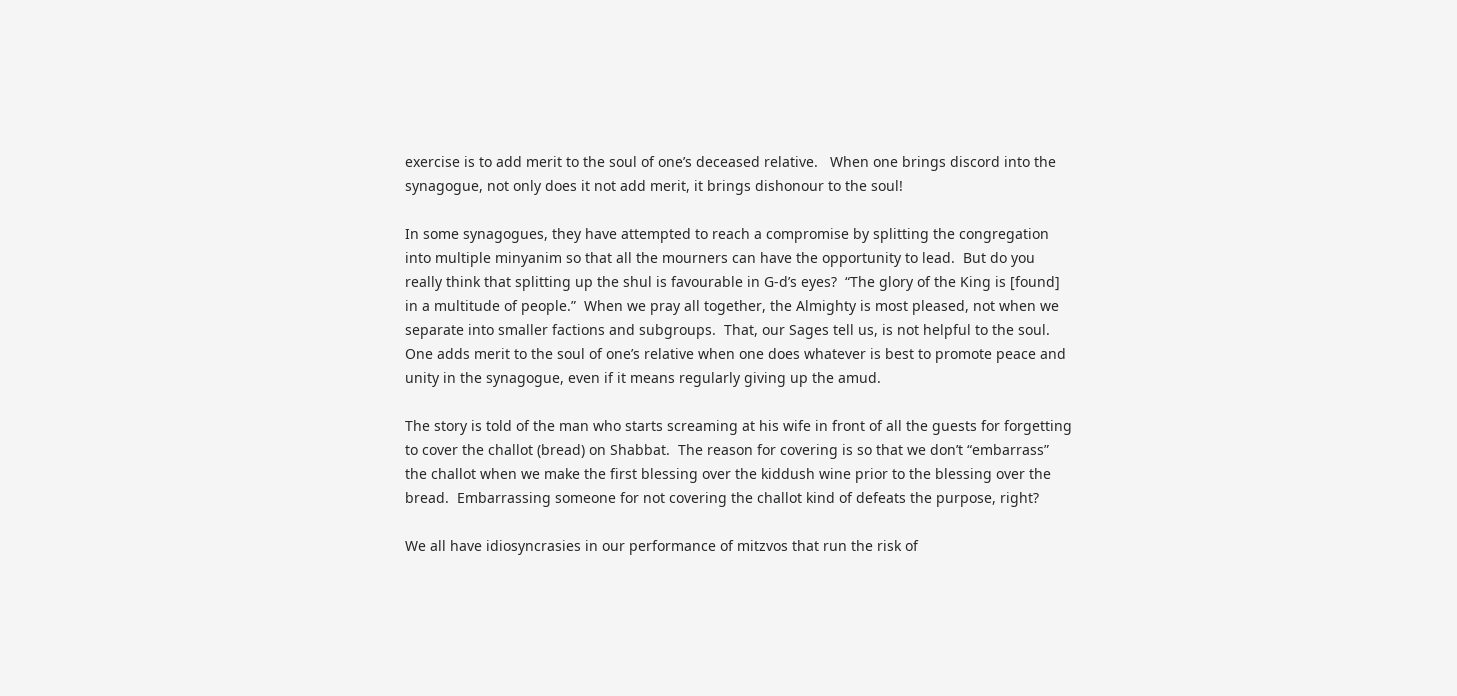exercise is to add merit to the soul of one’s deceased relative.   When one brings discord into the synagogue, not only does it not add merit, it brings dishonour to the soul!

In some synagogues, they have attempted to reach a compromise by splitting the congregation into multiple minyanim so that all the mourners can have the opportunity to lead.  But do you really think that splitting up the shul is favourable in G-d’s eyes?  “The glory of the King is [found] in a multitude of people.”  When we pray all together, the Almighty is most pleased, not when we separate into smaller factions and subgroups.  That, our Sages tell us, is not helpful to the soul.  One adds merit to the soul of one’s relative when one does whatever is best to promote peace and unity in the synagogue, even if it means regularly giving up the amud.

The story is told of the man who starts screaming at his wife in front of all the guests for forgetting to cover the challot (bread) on Shabbat.  The reason for covering is so that we don’t “embarrass” the challot when we make the first blessing over the kiddush wine prior to the blessing over the bread.  Embarrassing someone for not covering the challot kind of defeats the purpose, right?

We all have idiosyncrasies in our performance of mitzvos that run the risk of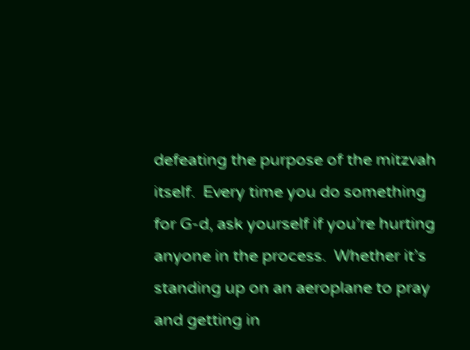defeating the purpose of the mitzvah itself.  Every time you do something for G-d, ask yourself if you’re hurting anyone in the process.  Whether it’s standing up on an aeroplane to pray and getting in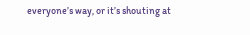everyone’s way, or it’s shouting at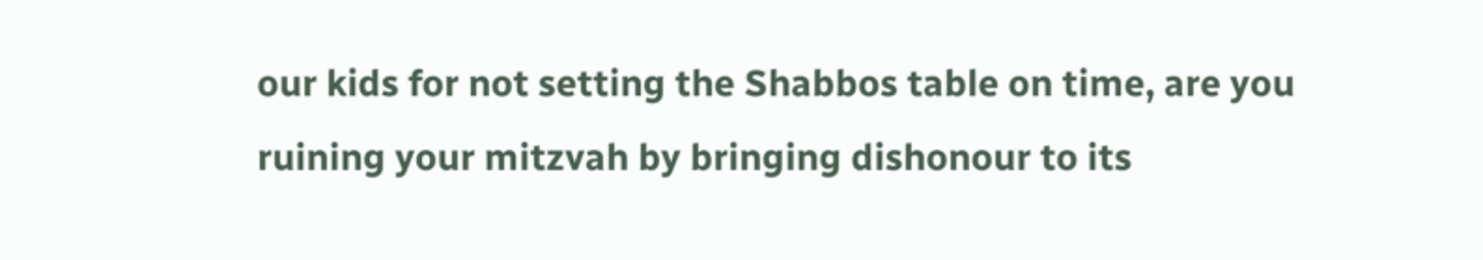our kids for not setting the Shabbos table on time, are you ruining your mitzvah by bringing dishonour to its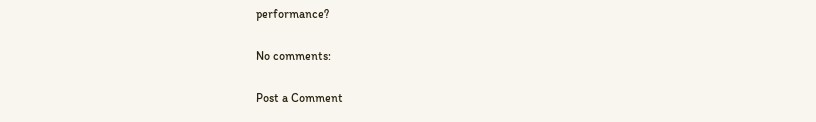performance?

No comments:

Post a Comment